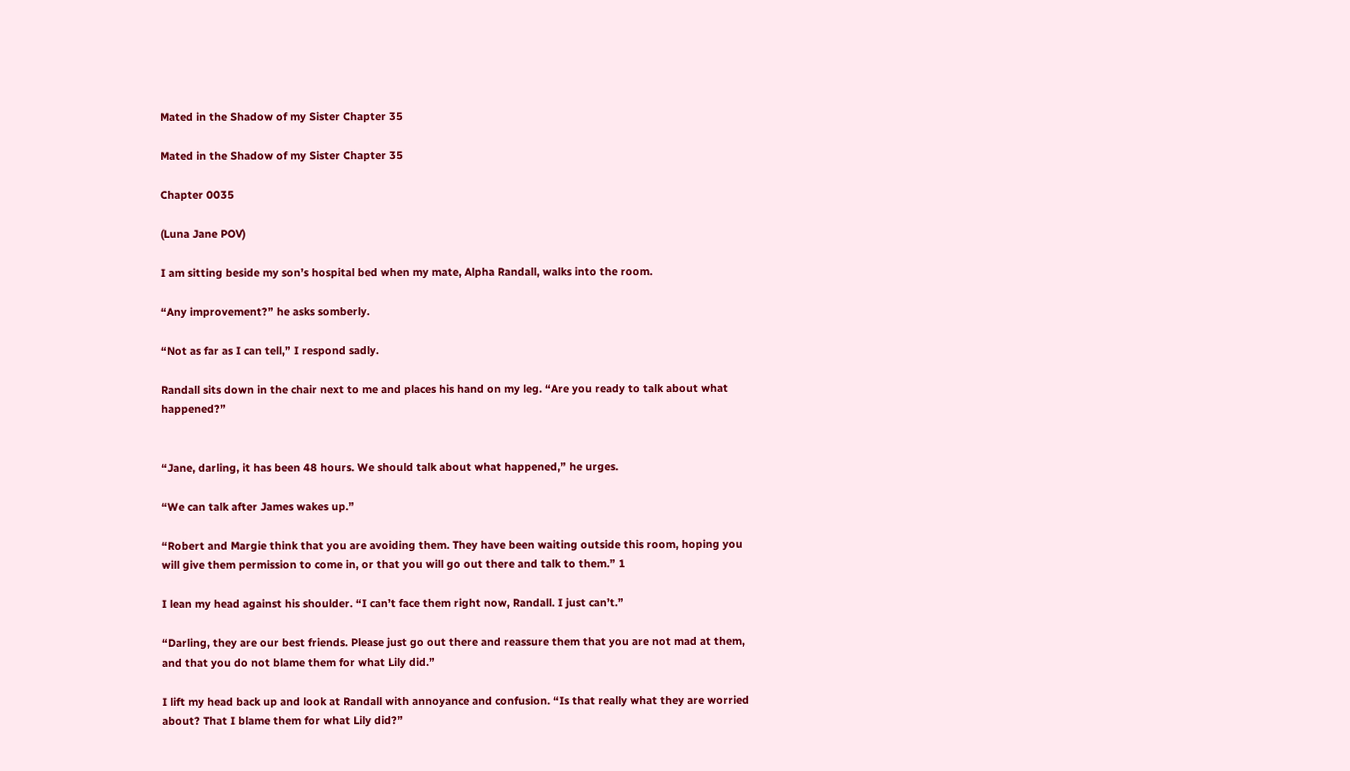Mated in the Shadow of my Sister Chapter 35

Mated in the Shadow of my Sister Chapter 35

Chapter 0035

(Luna Jane POV)

I am sitting beside my son’s hospital bed when my mate, Alpha Randall, walks into the room.

“Any improvement?” he asks somberly.

“Not as far as I can tell,” I respond sadly.

Randall sits down in the chair next to me and places his hand on my leg. “Are you ready to talk about what happened?”


“Jane, darling, it has been 48 hours. We should talk about what happened,” he urges.

“We can talk after James wakes up.”

“Robert and Margie think that you are avoiding them. They have been waiting outside this room, hoping you will give them permission to come in, or that you will go out there and talk to them.” 1

I lean my head against his shoulder. “I can’t face them right now, Randall. I just can’t.”

“Darling, they are our best friends. Please just go out there and reassure them that you are not mad at them, and that you do not blame them for what Lily did.”

I lift my head back up and look at Randall with annoyance and confusion. “Is that really what they are worried about? That I blame them for what Lily did?”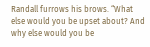Randall furrows his brows. “What else would you be upset about? And why else would you be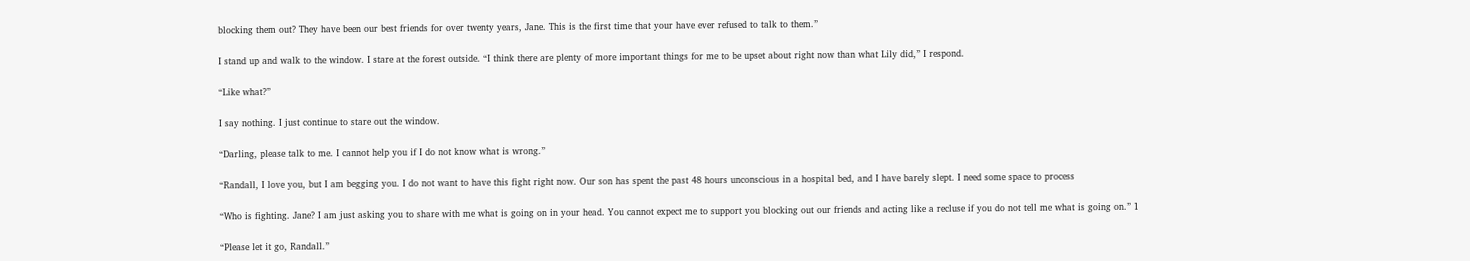blocking them out? They have been our best friends for over twenty years, Jane. This is the first time that your have ever refused to talk to them.”

I stand up and walk to the window. I stare at the forest outside. “I think there are plenty of more important things for me to be upset about right now than what Lily did,” I respond.

“Like what?”

I say nothing. I just continue to stare out the window.

“Darling, please talk to me. I cannot help you if I do not know what is wrong.”

“Randall, I love you, but I am begging you. I do not want to have this fight right now. Our son has spent the past 48 hours unconscious in a hospital bed, and I have barely slept. I need some space to process

“Who is fighting. Jane? I am just asking you to share with me what is going on in your head. You cannot expect me to support you blocking out our friends and acting like a recluse if you do not tell me what is going on.” 1

“Please let it go, Randall.”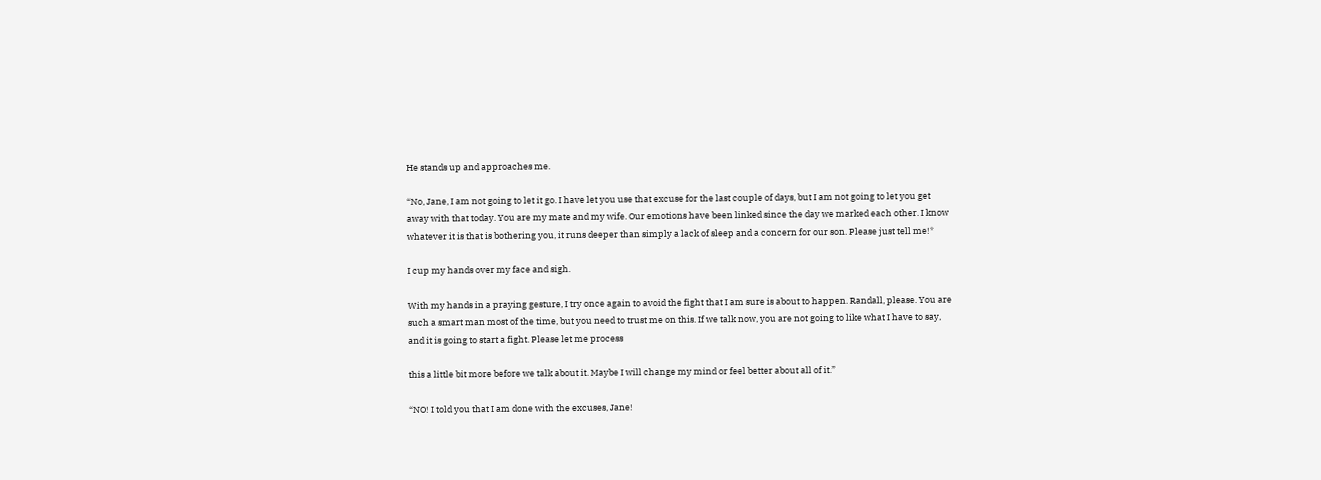He stands up and approaches me.

“No, Jane, I am not going to let it go. I have let you use that excuse for the last couple of days, but I am not going to let you get away with that today. You are my mate and my wife. Our emotions have been linked since the day we marked each other. I know whatever it is that is bothering you, it runs deeper than simply a lack of sleep and a concern for our son. Please just tell me!*

I cup my hands over my face and sigh.

With my hands in a praying gesture, I try once again to avoid the fight that I am sure is about to happen. Randall, please. You are such a smart man most of the time, but you need to trust me on this. If we talk now, you are not going to like what I have to say, and it is going to start a fight. Please let me process

this a little bit more before we talk about it. Maybe I will change my mind or feel better about all of it.”

“NO! I told you that I am done with the excuses, Jane!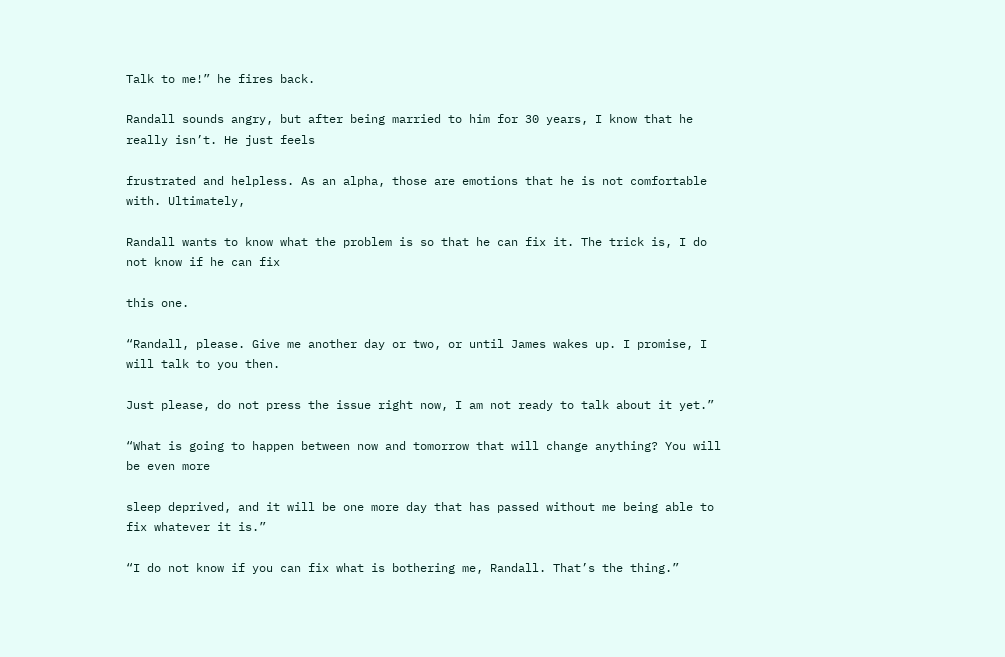Talk to me!” he fires back.

Randall sounds angry, but after being married to him for 30 years, I know that he really isn’t. He just feels

frustrated and helpless. As an alpha, those are emotions that he is not comfortable with. Ultimately,

Randall wants to know what the problem is so that he can fix it. The trick is, I do not know if he can fix

this one.

“Randall, please. Give me another day or two, or until James wakes up. I promise, I will talk to you then.

Just please, do not press the issue right now, I am not ready to talk about it yet.”

“What is going to happen between now and tomorrow that will change anything? You will be even more

sleep deprived, and it will be one more day that has passed without me being able to fix whatever it is.”

“I do not know if you can fix what is bothering me, Randall. That’s the thing.”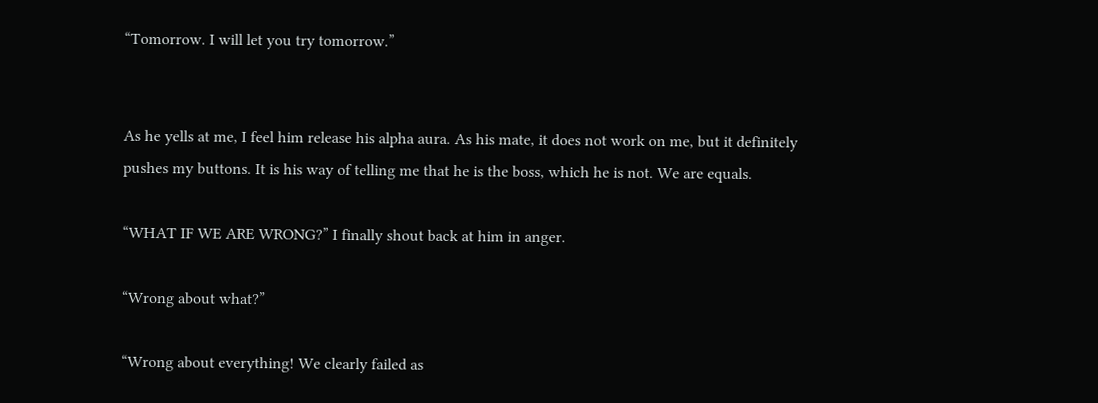“Tomorrow. I will let you try tomorrow.”


As he yells at me, I feel him release his alpha aura. As his mate, it does not work on me, but it definitely pushes my buttons. It is his way of telling me that he is the boss, which he is not. We are equals.

“WHAT IF WE ARE WRONG?” I finally shout back at him in anger.

“Wrong about what?”

“Wrong about everything! We clearly failed as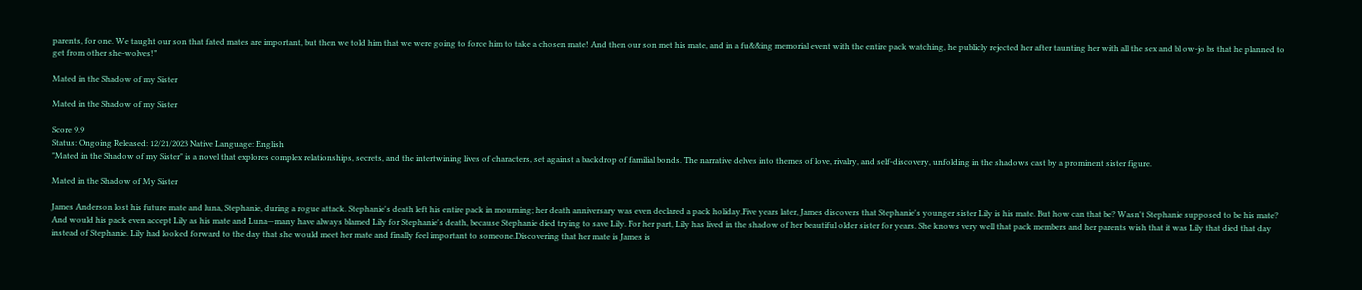parents, for one. We taught our son that fated mates are important, but then we told him that we were going to force him to take a chosen mate! And then our son met his mate, and in a fu&&ing memorial event with the entire pack watching, he publicly rejected her after taunting her with all the sex and bl ow-jo bs that he planned to get from other she-wolves!”

Mated in the Shadow of my Sister

Mated in the Shadow of my Sister

Score 9.9
Status: Ongoing Released: 12/21/2023 Native Language: English
"Mated in the Shadow of my Sister" is a novel that explores complex relationships, secrets, and the intertwining lives of characters, set against a backdrop of familial bonds. The narrative delves into themes of love, rivalry, and self-discovery, unfolding in the shadows cast by a prominent sister figure.

Mated in the Shadow of My Sister

James Anderson lost his future mate and luna, Stephanie, during a rogue attack. Stephanie's death left his entire pack in mourning; her death anniversary was even declared a pack holiday.Five years later, James discovers that Stephanie's younger sister Lily is his mate. But how can that be? Wasn't Stephanie supposed to be his mate? And would his pack even accept Lily as his mate and Luna—many have always blamed Lily for Stephanie's death, because Stephanie died trying to save Lily. For her part, Lily has lived in the shadow of her beautiful older sister for years. She knows very well that pack members and her parents wish that it was Lily that died that day instead of Stephanie. Lily had looked forward to the day that she would meet her mate and finally feel important to someone.Discovering that her mate is James is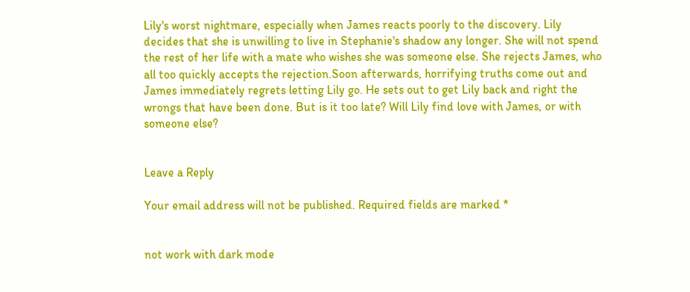Lily's worst nightmare, especially when James reacts poorly to the discovery. Lily decides that she is unwilling to live in Stephanie's shadow any longer. She will not spend the rest of her life with a mate who wishes she was someone else. She rejects James, who all too quickly accepts the rejection.Soon afterwards, horrifying truths come out and James immediately regrets letting Lily go. He sets out to get Lily back and right the wrongs that have been done. But is it too late? Will Lily find love with James, or with someone else?


Leave a Reply

Your email address will not be published. Required fields are marked *


not work with dark mode